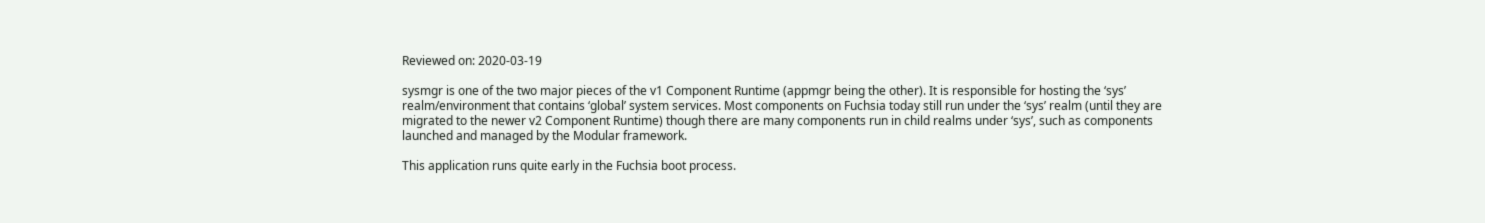Reviewed on: 2020-03-19

sysmgr is one of the two major pieces of the v1 Component Runtime (appmgr being the other). It is responsible for hosting the ‘sys’ realm/environment that contains ‘global’ system services. Most components on Fuchsia today still run under the ‘sys’ realm (until they are migrated to the newer v2 Component Runtime) though there are many components run in child realms under ‘sys’, such as components launched and managed by the Modular framework.

This application runs quite early in the Fuchsia boot process.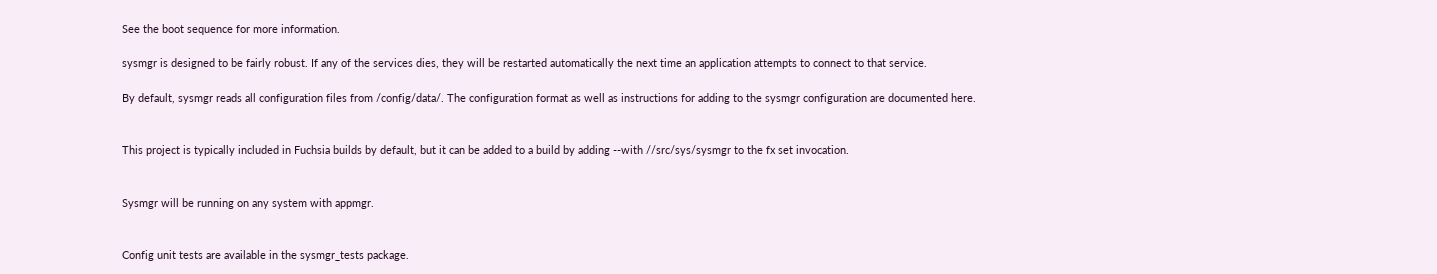See the boot sequence for more information.

sysmgr is designed to be fairly robust. If any of the services dies, they will be restarted automatically the next time an application attempts to connect to that service.

By default, sysmgr reads all configuration files from /config/data/. The configuration format as well as instructions for adding to the sysmgr configuration are documented here.


This project is typically included in Fuchsia builds by default, but it can be added to a build by adding --with //src/sys/sysmgr to the fx set invocation.


Sysmgr will be running on any system with appmgr.


Config unit tests are available in the sysmgr_tests package.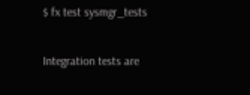$ fx test sysmgr_tests

Integration tests are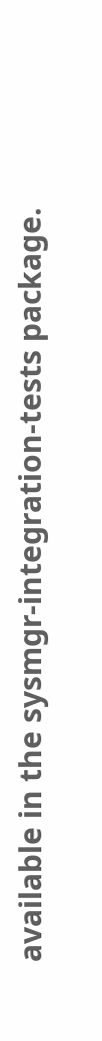available in the sysmgr-integration-tests package.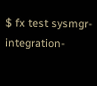$ fx test sysmgr-integration-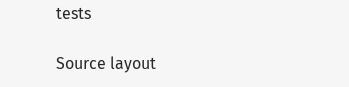tests

Source layout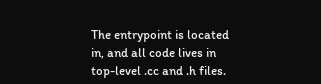The entrypoint is located in, and all code lives in top-level .cc and .h files.